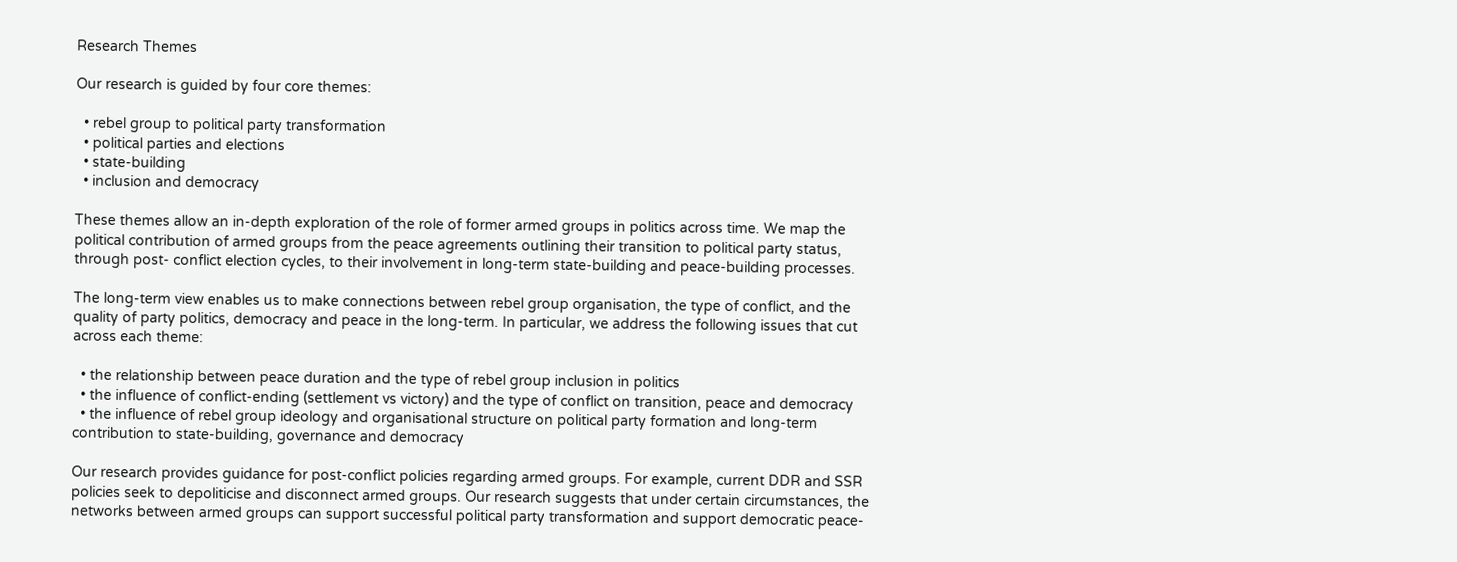Research Themes

Our research is guided by four core themes:

  • rebel group to political party transformation
  • political parties and elections
  • state-building
  • inclusion and democracy

These themes allow an in-depth exploration of the role of former armed groups in politics across time. We map the political contribution of armed groups from the peace agreements outlining their transition to political party status, through post- conflict election cycles, to their involvement in long-term state-building and peace-building processes.

The long-term view enables us to make connections between rebel group organisation, the type of conflict, and the quality of party politics, democracy and peace in the long-term. In particular, we address the following issues that cut across each theme:

  • the relationship between peace duration and the type of rebel group inclusion in politics
  • the influence of conflict-ending (settlement vs victory) and the type of conflict on transition, peace and democracy
  • the influence of rebel group ideology and organisational structure on political party formation and long-term contribution to state-building, governance and democracy

Our research provides guidance for post-conflict policies regarding armed groups. For example, current DDR and SSR policies seek to depoliticise and disconnect armed groups. Our research suggests that under certain circumstances, the networks between armed groups can support successful political party transformation and support democratic peace-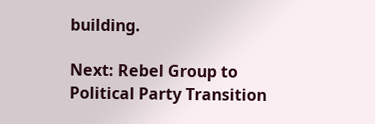building.

Next: Rebel Group to Political Party Transition